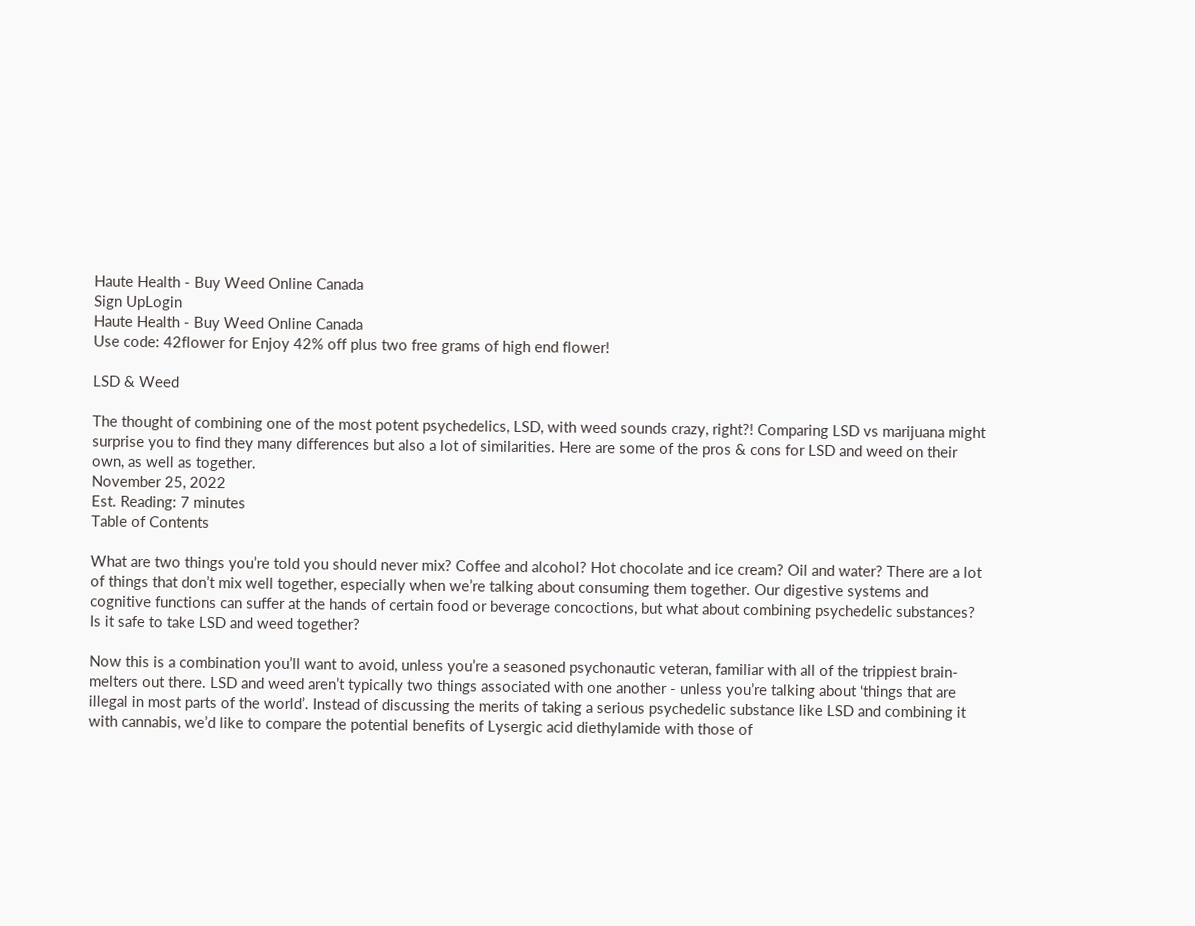Haute Health - Buy Weed Online Canada
Sign UpLogin
Haute Health - Buy Weed Online Canada
Use code: 42flower for Enjoy 42% off plus two free grams of high end flower!

LSD & Weed

The thought of combining one of the most potent psychedelics, LSD, with weed sounds crazy, right?! Comparing LSD vs marijuana might surprise you to find they many differences but also a lot of similarities. Here are some of the pros & cons for LSD and weed on their own, as well as together.
November 25, 2022
Est. Reading: 7 minutes
Table of Contents

What are two things you’re told you should never mix? Coffee and alcohol? Hot chocolate and ice cream? Oil and water? There are a lot of things that don’t mix well together, especially when we’re talking about consuming them together. Our digestive systems and cognitive functions can suffer at the hands of certain food or beverage concoctions, but what about combining psychedelic substances? Is it safe to take LSD and weed together?

Now this is a combination you’ll want to avoid, unless you’re a seasoned psychonautic veteran, familiar with all of the trippiest brain-melters out there. LSD and weed aren’t typically two things associated with one another - unless you’re talking about ‘things that are illegal in most parts of the world’. Instead of discussing the merits of taking a serious psychedelic substance like LSD and combining it with cannabis, we’d like to compare the potential benefits of Lysergic acid diethylamide with those of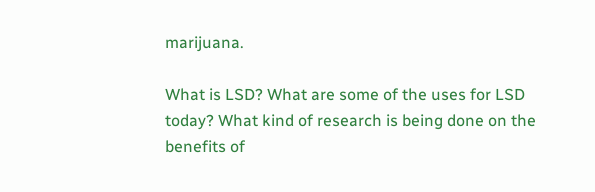marijuana.

What is LSD? What are some of the uses for LSD today? What kind of research is being done on the benefits of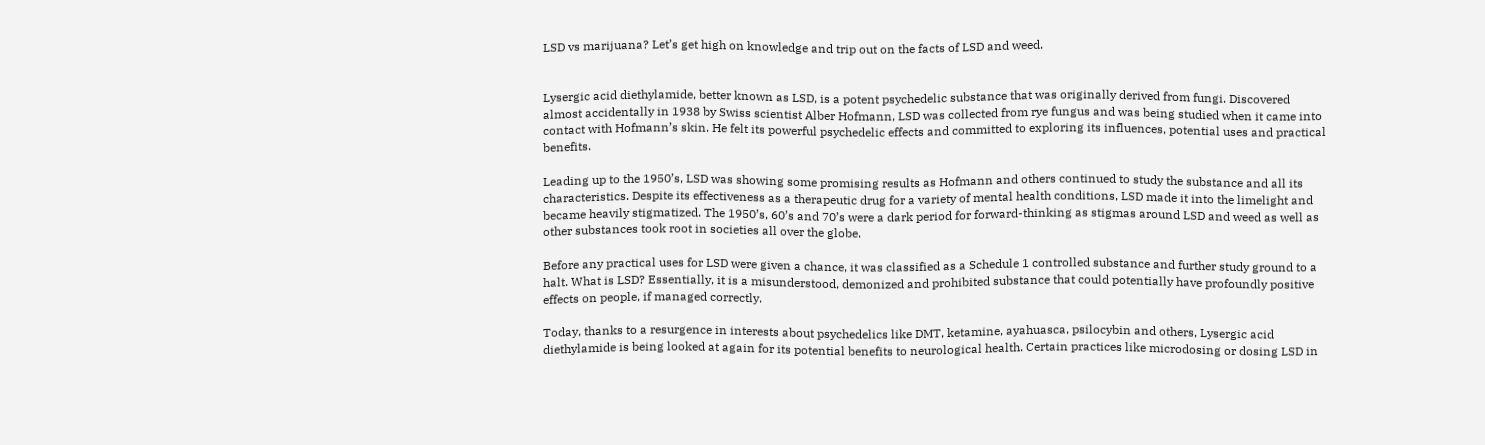LSD vs marijuana? Let’s get high on knowledge and trip out on the facts of LSD and weed.


Lysergic acid diethylamide, better known as LSD, is a potent psychedelic substance that was originally derived from fungi. Discovered almost accidentally in 1938 by Swiss scientist Alber Hofmann, LSD was collected from rye fungus and was being studied when it came into contact with Hofmann’s skin. He felt its powerful psychedelic effects and committed to exploring its influences, potential uses and practical benefits.

Leading up to the 1950’s, LSD was showing some promising results as Hofmann and others continued to study the substance and all its characteristics. Despite its effectiveness as a therapeutic drug for a variety of mental health conditions, LSD made it into the limelight and became heavily stigmatized. The 1950’s, 60’s and 70’s were a dark period for forward-thinking as stigmas around LSD and weed as well as other substances took root in societies all over the globe.

Before any practical uses for LSD were given a chance, it was classified as a Schedule 1 controlled substance and further study ground to a halt. What is LSD? Essentially, it is a misunderstood, demonized and prohibited substance that could potentially have profoundly positive effects on people, if managed correctly.

Today, thanks to a resurgence in interests about psychedelics like DMT, ketamine, ayahuasca, psilocybin and others, Lysergic acid diethylamide is being looked at again for its potential benefits to neurological health. Certain practices like microdosing or dosing LSD in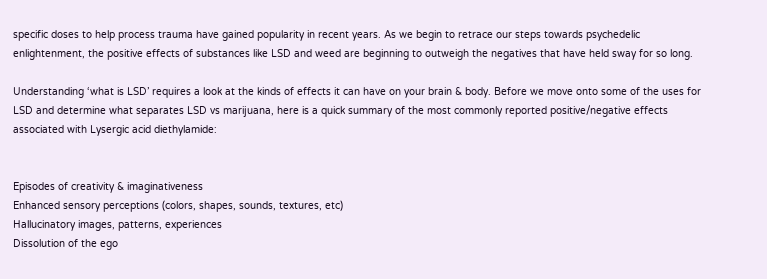specific doses to help process trauma have gained popularity in recent years. As we begin to retrace our steps towards psychedelic enlightenment, the positive effects of substances like LSD and weed are beginning to outweigh the negatives that have held sway for so long.

Understanding ‘what is LSD’ requires a look at the kinds of effects it can have on your brain & body. Before we move onto some of the uses for LSD and determine what separates LSD vs marijuana, here is a quick summary of the most commonly reported positive/negative effects associated with Lysergic acid diethylamide:


Episodes of creativity & imaginativeness
Enhanced sensory perceptions (colors, shapes, sounds, textures, etc)
Hallucinatory images, patterns, experiences
Dissolution of the ego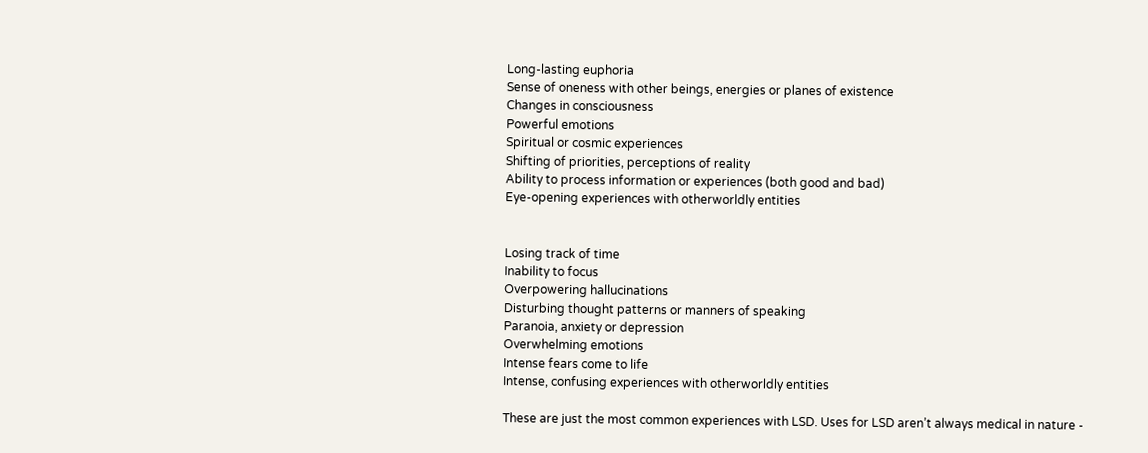Long-lasting euphoria
Sense of oneness with other beings, energies or planes of existence
Changes in consciousness
Powerful emotions
Spiritual or cosmic experiences
Shifting of priorities, perceptions of reality
Ability to process information or experiences (both good and bad)
Eye-opening experiences with otherworldly entities


Losing track of time
Inability to focus
Overpowering hallucinations
Disturbing thought patterns or manners of speaking
Paranoia, anxiety or depression
Overwhelming emotions
Intense fears come to life
Intense, confusing experiences with otherworldly entities

These are just the most common experiences with LSD. Uses for LSD aren’t always medical in nature -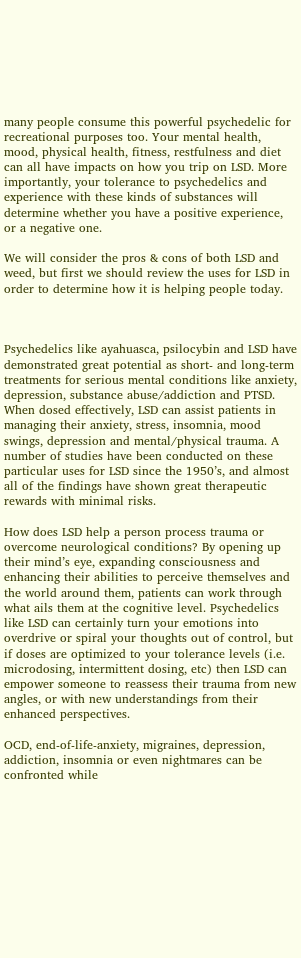many people consume this powerful psychedelic for recreational purposes too. Your mental health, mood, physical health, fitness, restfulness and diet can all have impacts on how you trip on LSD. More importantly, your tolerance to psychedelics and experience with these kinds of substances will determine whether you have a positive experience, or a negative one.

We will consider the pros & cons of both LSD and weed, but first we should review the uses for LSD in order to determine how it is helping people today.



Psychedelics like ayahuasca, psilocybin and LSD have demonstrated great potential as short- and long-term treatments for serious mental conditions like anxiety, depression, substance abuse/addiction and PTSD. When dosed effectively, LSD can assist patients in managing their anxiety, stress, insomnia, mood swings, depression and mental/physical trauma. A number of studies have been conducted on these particular uses for LSD since the 1950’s, and almost all of the findings have shown great therapeutic rewards with minimal risks.

How does LSD help a person process trauma or overcome neurological conditions? By opening up their mind’s eye, expanding consciousness and enhancing their abilities to perceive themselves and the world around them, patients can work through what ails them at the cognitive level. Psychedelics like LSD can certainly turn your emotions into overdrive or spiral your thoughts out of control, but if doses are optimized to your tolerance levels (i.e. microdosing, intermittent dosing, etc) then LSD can empower someone to reassess their trauma from new angles, or with new understandings from their enhanced perspectives.

OCD, end-of-life-anxiety, migraines, depression, addiction, insomnia or even nightmares can be confronted while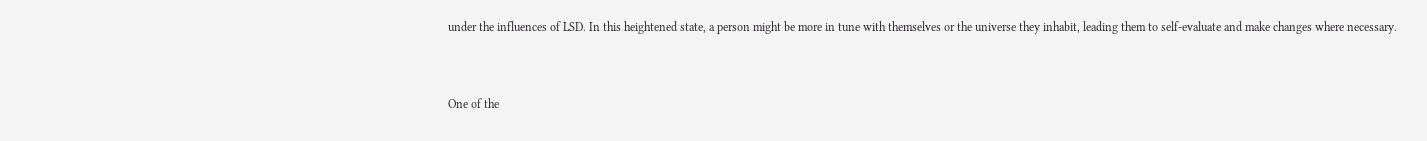under the influences of LSD. In this heightened state, a person might be more in tune with themselves or the universe they inhabit, leading them to self-evaluate and make changes where necessary.


One of the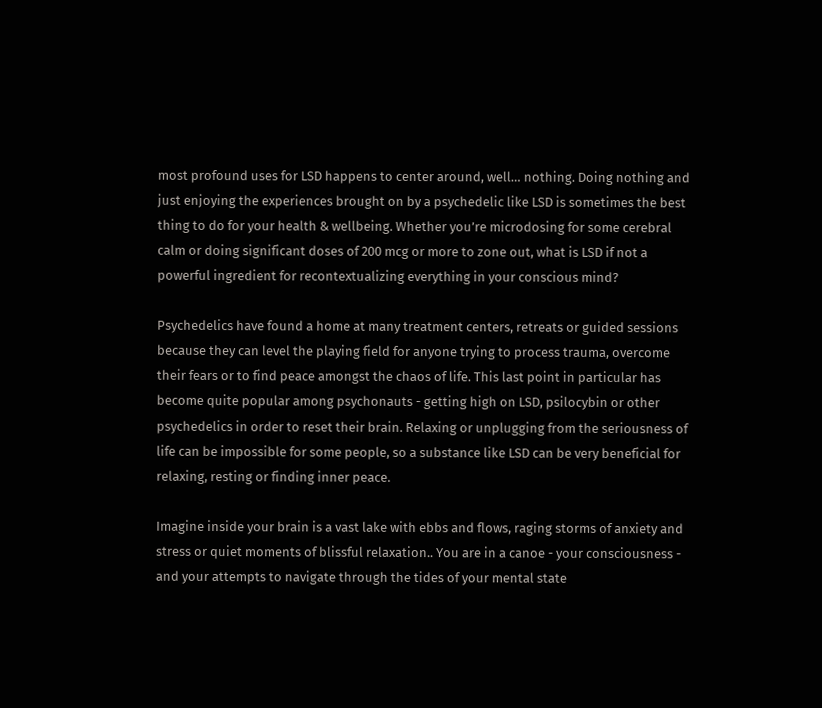most profound uses for LSD happens to center around, well… nothing. Doing nothing and just enjoying the experiences brought on by a psychedelic like LSD is sometimes the best thing to do for your health & wellbeing. Whether you’re microdosing for some cerebral calm or doing significant doses of 200 mcg or more to zone out, what is LSD if not a powerful ingredient for recontextualizing everything in your conscious mind?

Psychedelics have found a home at many treatment centers, retreats or guided sessions because they can level the playing field for anyone trying to process trauma, overcome their fears or to find peace amongst the chaos of life. This last point in particular has become quite popular among psychonauts - getting high on LSD, psilocybin or other psychedelics in order to reset their brain. Relaxing or unplugging from the seriousness of life can be impossible for some people, so a substance like LSD can be very beneficial for relaxing, resting or finding inner peace.

Imagine inside your brain is a vast lake with ebbs and flows, raging storms of anxiety and stress or quiet moments of blissful relaxation.. You are in a canoe - your consciousness - and your attempts to navigate through the tides of your mental state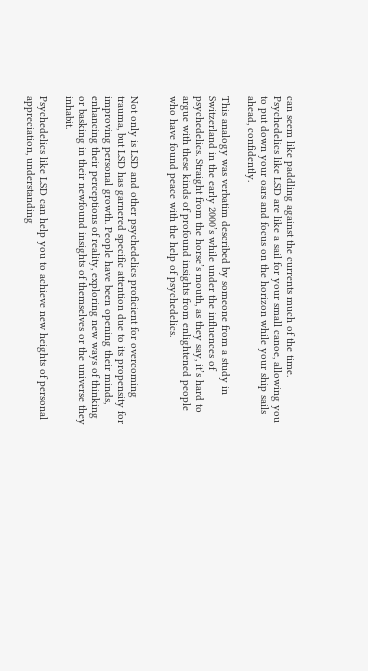can seem like paddling against the currents much of the time. Psychedelics like LSD are like a sail for your small canoe, allowing you to put down your oars and focus on the horizon while your ship sails ahead, confidently.

This analogy was verbatim described by someone from a study in Switzerland in the early 2000’s while under the influences of psychedelics. Straight from the horse’s mouth, as they say, it’s hard to argue with these kinds of profound insights from enlightened people who have found peace with the help of psychedelics.


Not only is LSD and other psychedelics proficient for overcoming trauma, but LSD has garnered specific attention due to its propensity for improving personal growth. People have been opening their minds, enhancing their perceptions of reality, exploring new ways of thinking or basking in their newfound insights of themselves or the universe they inhabit.

Psychedelics like LSD can help you to achieve new heights of personal appreciation, understanding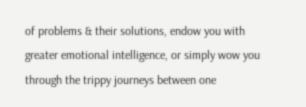of problems & their solutions, endow you with greater emotional intelligence, or simply wow you through the trippy journeys between one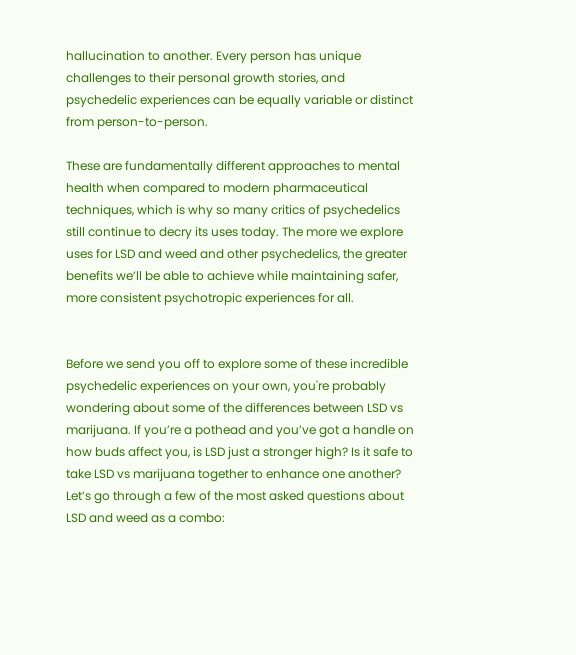hallucination to another. Every person has unique challenges to their personal growth stories, and psychedelic experiences can be equally variable or distinct from person-to-person.

These are fundamentally different approaches to mental health when compared to modern pharmaceutical techniques, which is why so many critics of psychedelics still continue to decry its uses today. The more we explore uses for LSD and weed and other psychedelics, the greater benefits we’ll be able to achieve while maintaining safer, more consistent psychotropic experiences for all.


Before we send you off to explore some of these incredible psychedelic experiences on your own, you're probably wondering about some of the differences between LSD vs marijuana. If you’re a pothead and you’ve got a handle on how buds affect you, is LSD just a stronger high? Is it safe to take LSD vs marijuana together to enhance one another? Let’s go through a few of the most asked questions about LSD and weed as a combo: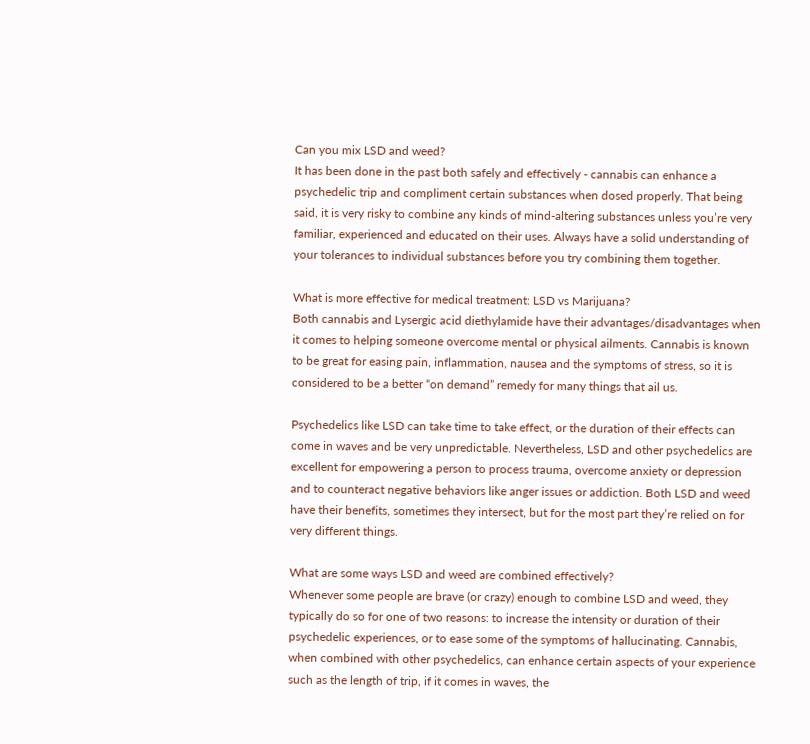Can you mix LSD and weed?
It has been done in the past both safely and effectively - cannabis can enhance a psychedelic trip and compliment certain substances when dosed properly. That being said, it is very risky to combine any kinds of mind-altering substances unless you’re very familiar, experienced and educated on their uses. Always have a solid understanding of your tolerances to individual substances before you try combining them together.

What is more effective for medical treatment: LSD vs Marijuana?
Both cannabis and Lysergic acid diethylamide have their advantages/disadvantages when it comes to helping someone overcome mental or physical ailments. Cannabis is known to be great for easing pain, inflammation, nausea and the symptoms of stress, so it is considered to be a better “on demand” remedy for many things that ail us.

Psychedelics like LSD can take time to take effect, or the duration of their effects can come in waves and be very unpredictable. Nevertheless, LSD and other psychedelics are excellent for empowering a person to process trauma, overcome anxiety or depression and to counteract negative behaviors like anger issues or addiction. Both LSD and weed have their benefits, sometimes they intersect, but for the most part they’re relied on for very different things.

What are some ways LSD and weed are combined effectively?
Whenever some people are brave (or crazy) enough to combine LSD and weed, they typically do so for one of two reasons: to increase the intensity or duration of their psychedelic experiences, or to ease some of the symptoms of hallucinating. Cannabis, when combined with other psychedelics, can enhance certain aspects of your experience such as the length of trip, if it comes in waves, the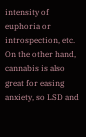intensity of euphoria or introspection, etc. On the other hand, cannabis is also great for easing anxiety, so LSD and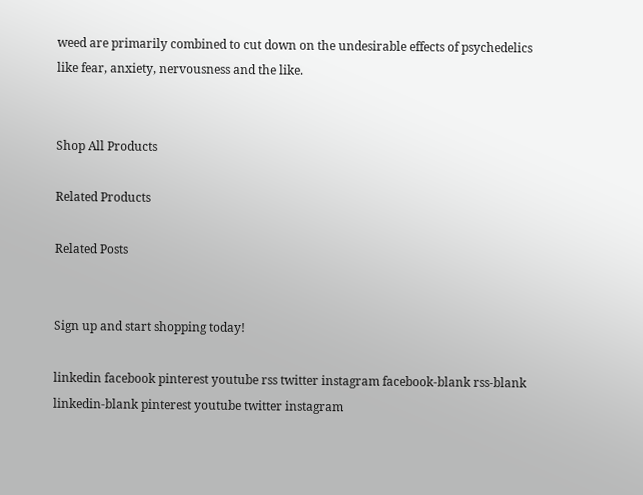weed are primarily combined to cut down on the undesirable effects of psychedelics like fear, anxiety, nervousness and the like.


Shop All Products

Related Products

Related Posts


Sign up and start shopping today!

linkedin facebook pinterest youtube rss twitter instagram facebook-blank rss-blank linkedin-blank pinterest youtube twitter instagram